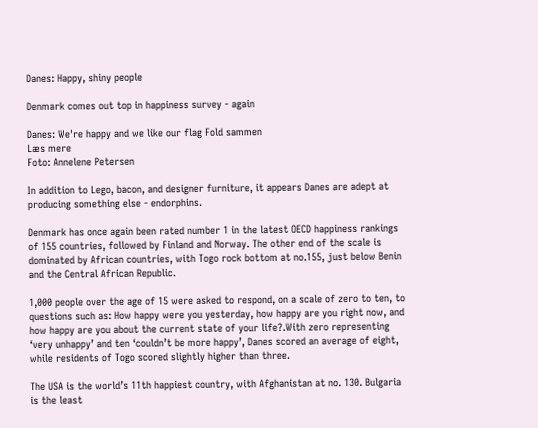Danes: Happy, shiny people

Denmark comes out top in happiness survey - again

Danes: We're happy and we like our flag Fold sammen
Læs mere
Foto: Annelene Petersen

In addition to Lego, bacon, and designer furniture, it appears Danes are adept at producing something else - endorphins.

Denmark has once again been rated number 1 in the latest OECD happiness rankings of 155 countries, followed by Finland and Norway. The other end of the scale is dominated by African countries, with Togo rock bottom at no.155, just below Benin and the Central African Republic.

1,000 people over the age of 15 were asked to respond, on a scale of zero to ten, to questions such as: How happy were you yesterday, how happy are you right now, and how happy are you about the current state of your life?.With zero representing ‘very unhappy’ and ten ‘couldn’t be more happy’, Danes scored an average of eight, while residents of Togo scored slightly higher than three.

The USA is the world’s 11th happiest country, with Afghanistan at no. 130. Bulgaria is the least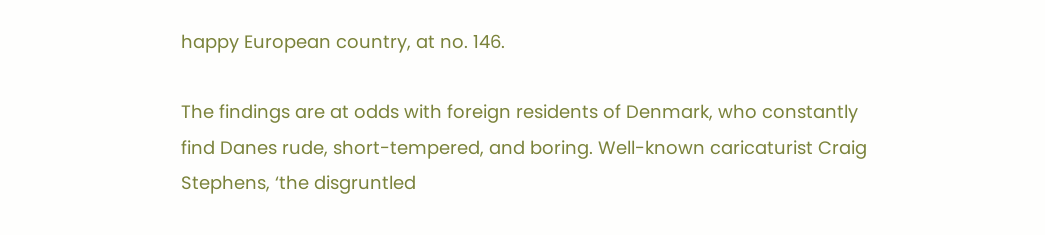happy European country, at no. 146.

The findings are at odds with foreign residents of Denmark, who constantly find Danes rude, short-tempered, and boring. Well-known caricaturist Craig Stephens, ‘the disgruntled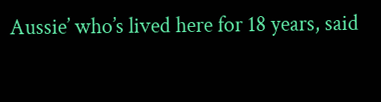Aussie’ who’s lived here for 18 years, said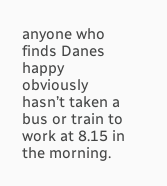anyone who finds Danes happy obviously hasn’t taken a bus or train to work at 8.15 in the morning.